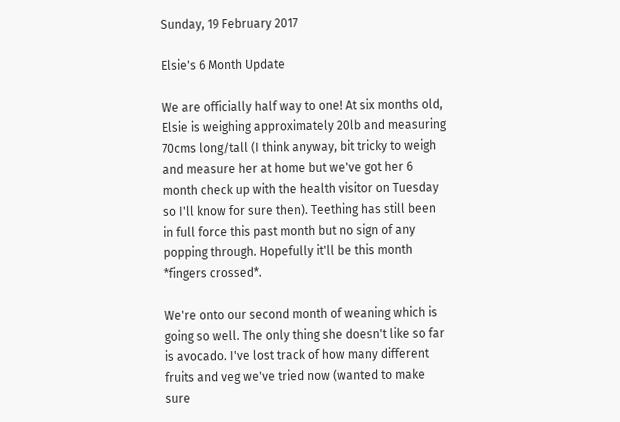Sunday, 19 February 2017

Elsie's 6 Month Update

We are officially half way to one! At six months old, Elsie is weighing approximately 20lb and measuring 70cms long/tall (I think anyway, bit tricky to weigh and measure her at home but we've got her 6 month check up with the health visitor on Tuesday so I'll know for sure then). Teething has still been in full force this past month but no sign of any popping through. Hopefully it'll be this month *fingers crossed*.

We're onto our second month of weaning which is going so well. The only thing she doesn't like so far is avocado. I've lost track of how many different fruits and veg we've tried now (wanted to make sure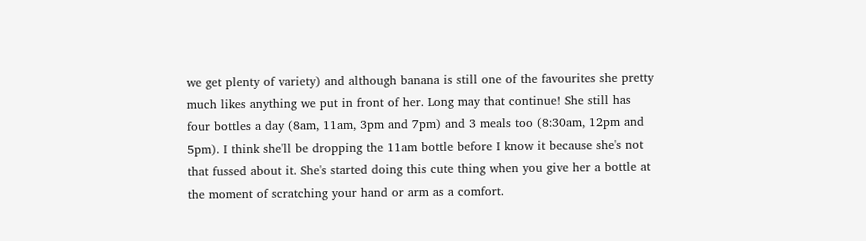we get plenty of variety) and although banana is still one of the favourites she pretty much likes anything we put in front of her. Long may that continue! She still has four bottles a day (8am, 11am, 3pm and 7pm) and 3 meals too (8:30am, 12pm and 5pm). I think she'll be dropping the 11am bottle before I know it because she's not that fussed about it. She's started doing this cute thing when you give her a bottle at the moment of scratching your hand or arm as a comfort.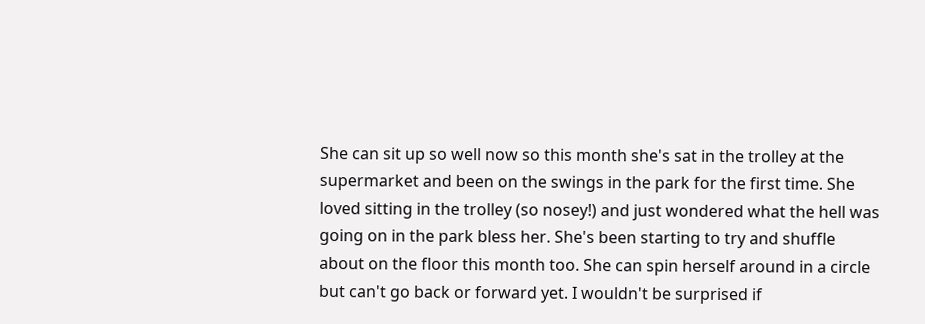She can sit up so well now so this month she's sat in the trolley at the supermarket and been on the swings in the park for the first time. She loved sitting in the trolley (so nosey!) and just wondered what the hell was going on in the park bless her. She's been starting to try and shuffle about on the floor this month too. She can spin herself around in a circle but can't go back or forward yet. I wouldn't be surprised if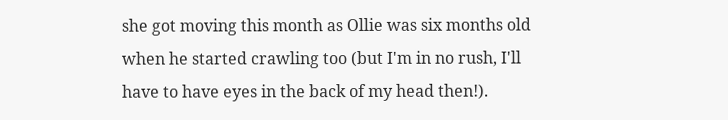she got moving this month as Ollie was six months old when he started crawling too (but I'm in no rush, I'll have to have eyes in the back of my head then!).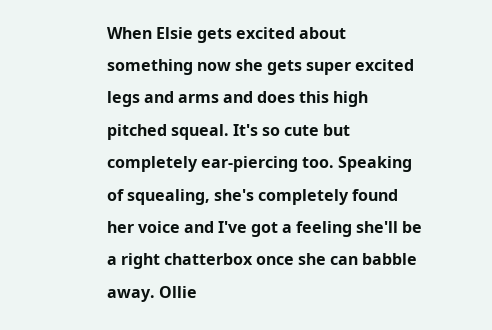When Elsie gets excited about something now she gets super excited legs and arms and does this high pitched squeal. It's so cute but completely ear-piercing too. Speaking of squealing, she's completely found her voice and I've got a feeling she'll be a right chatterbox once she can babble away. Ollie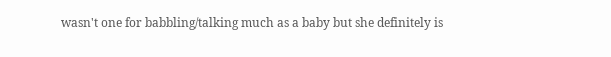wasn't one for babbling/talking much as a baby but she definitely is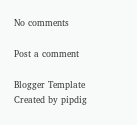No comments

Post a comment

Blogger Template Created by pipdig